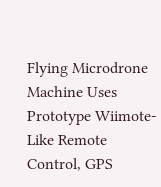Flying Microdrone Machine Uses Prototype Wiimote-Like Remote Control, GPS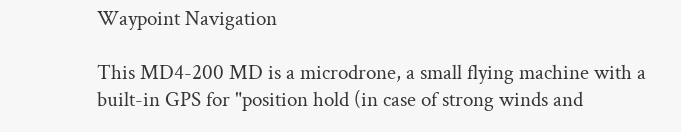Waypoint Navigation

This MD4-200 MD is a microdrone, a small flying machine with a built-in GPS for "position hold (in case of strong winds and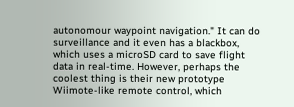autonomour waypoint navigation." It can do surveillance and it even has a blackbox, which uses a microSD card to save flight data in real-time. However, perhaps the coolest thing is their new prototype Wiimote-like remote control, which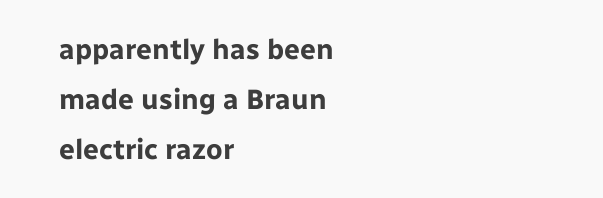apparently has been made using a Braun electric razor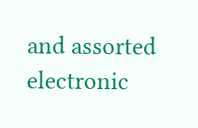and assorted electronic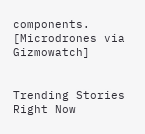components. [Microdrones via Gizmowatch]


Trending Stories Right Now